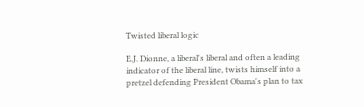Twisted liberal logic

E.J. Dionne, a liberal's liberal and often a leading indicator of the liberal line, twists himself into a pretzel defending President Obama's plan to tax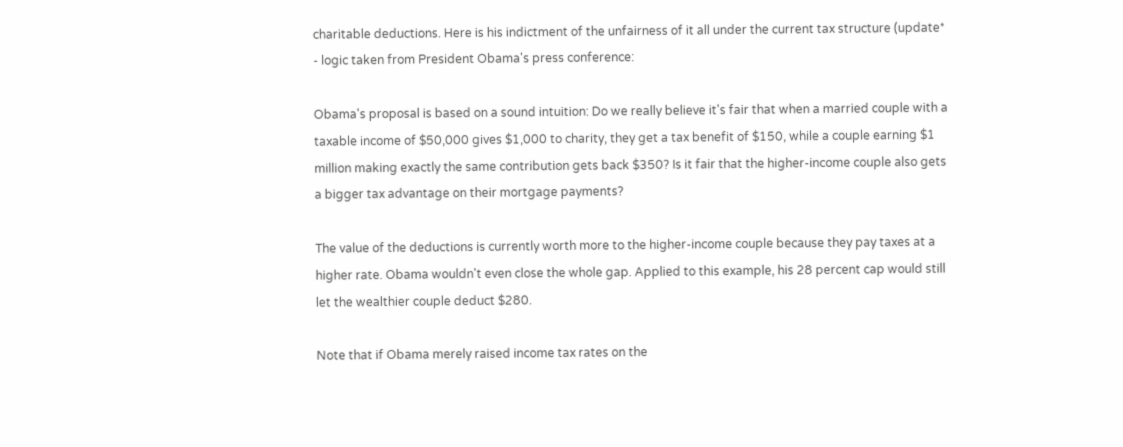charitable deductions. Here is his indictment of the unfairness of it all under the current tax structure (update* - logic taken from President Obama's press conference:

Obama's proposal is based on a sound intuition: Do we really believe it's fair that when a married couple with a taxable income of $50,000 gives $1,000 to charity, they get a tax benefit of $150, while a couple earning $1 million making exactly the same contribution gets back $350? Is it fair that the higher-income couple also gets a bigger tax advantage on their mortgage payments?

The value of the deductions is currently worth more to the higher-income couple because they pay taxes at a higher rate. Obama wouldn't even close the whole gap. Applied to this example, his 28 percent cap would still let the wealthier couple deduct $280.

Note that if Obama merely raised income tax rates on the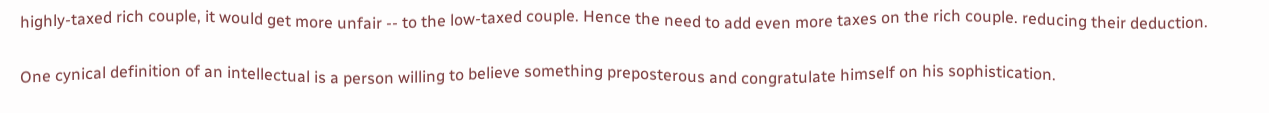highly-taxed rich couple, it would get more unfair -- to the low-taxed couple. Hence the need to add even more taxes on the rich couple. reducing their deduction.

One cynical definition of an intellectual is a person willing to believe something preposterous and congratulate himself on his sophistication.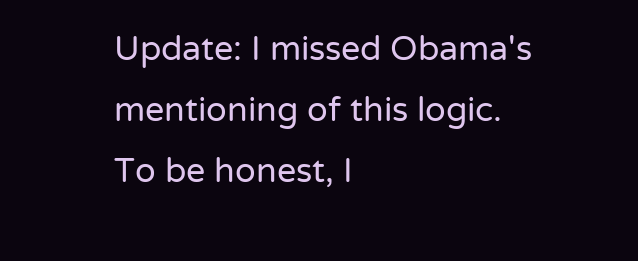Update: I missed Obama's mentioning of this logic. To be honest, I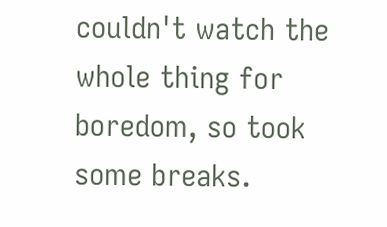couldn't watch the whole thing for boredom, so took some breaks.